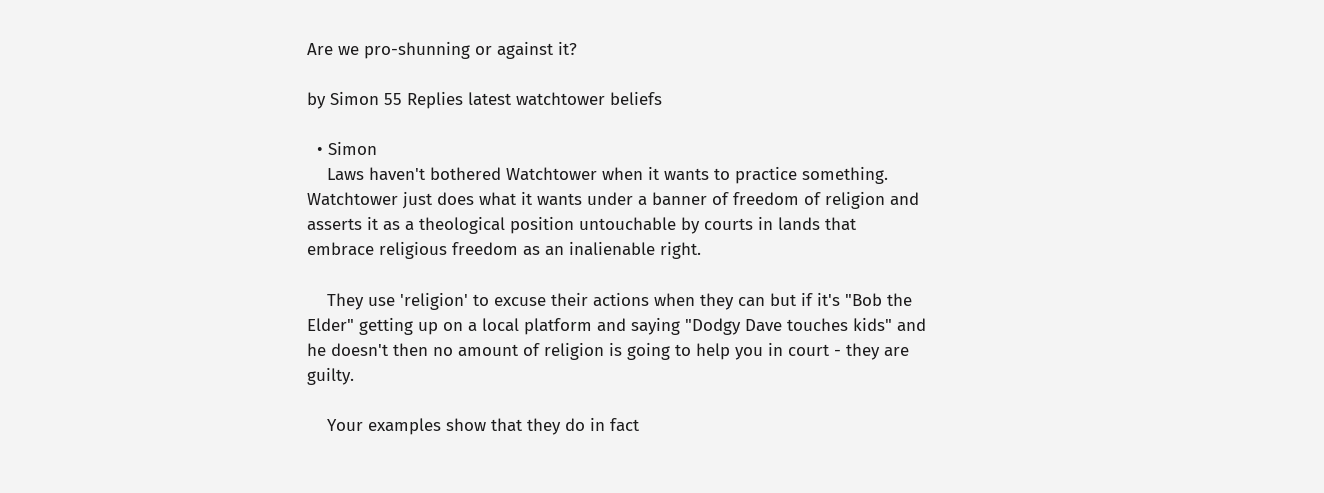Are we pro-shunning or against it?

by Simon 55 Replies latest watchtower beliefs

  • Simon
    Laws haven't bothered Watchtower when it wants to practice something. Watchtower just does what it wants under a banner of freedom of religion and asserts it as a theological position untouchable by courts in lands that embrace religious freedom as an inalienable right.

    They use 'religion' to excuse their actions when they can but if it's "Bob the Elder" getting up on a local platform and saying "Dodgy Dave touches kids" and he doesn't then no amount of religion is going to help you in court - they are guilty.

    Your examples show that they do in fact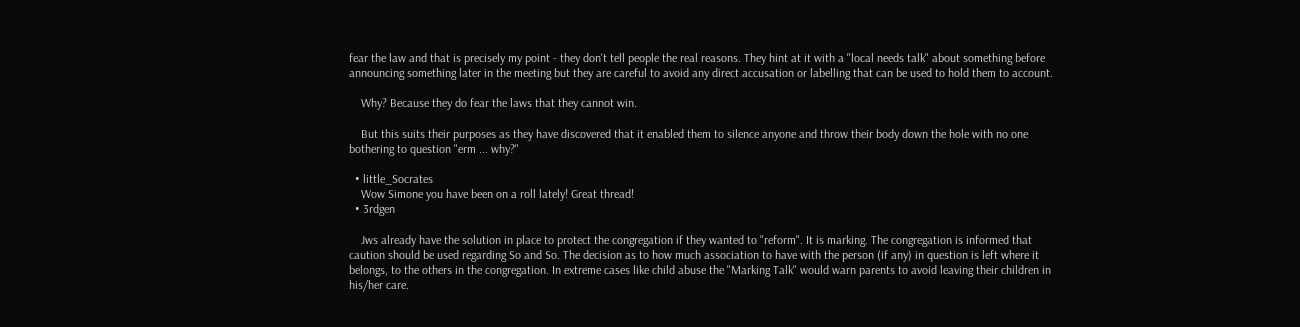fear the law and that is precisely my point - they don't tell people the real reasons. They hint at it with a "local needs talk" about something before announcing something later in the meeting but they are careful to avoid any direct accusation or labelling that can be used to hold them to account.

    Why? Because they do fear the laws that they cannot win.

    But this suits their purposes as they have discovered that it enabled them to silence anyone and throw their body down the hole with no one bothering to question "erm ... why?"

  • little_Socrates
    Wow Simone you have been on a roll lately! Great thread!
  • 3rdgen

    Jws already have the solution in place to protect the congregation if they wanted to "reform". It is marking. The congregation is informed that caution should be used regarding So and So. The decision as to how much association to have with the person (if any) in question is left where it belongs, to the others in the congregation. In extreme cases like child abuse the "Marking Talk" would warn parents to avoid leaving their children in his/her care.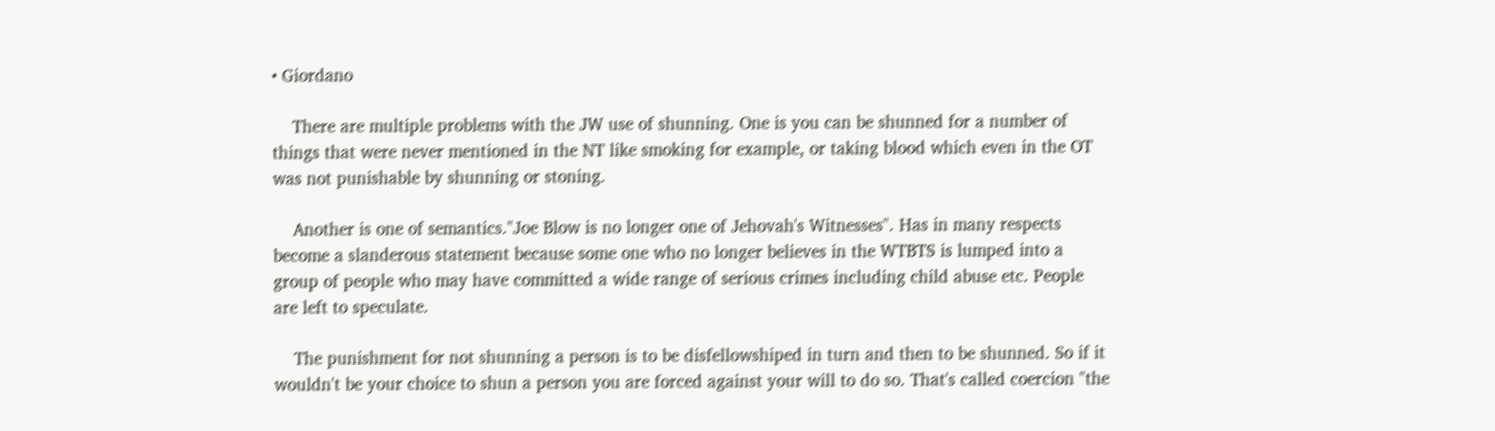• Giordano

    There are multiple problems with the JW use of shunning. One is you can be shunned for a number of things that were never mentioned in the NT like smoking for example, or taking blood which even in the OT was not punishable by shunning or stoning.

    Another is one of semantics."Joe Blow is no longer one of Jehovah's Witnesses". Has in many respects become a slanderous statement because some one who no longer believes in the WTBTS is lumped into a group of people who may have committed a wide range of serious crimes including child abuse etc. People are left to speculate.

    The punishment for not shunning a person is to be disfellowshiped in turn and then to be shunned. So if it wouldn't be your choice to shun a person you are forced against your will to do so. That's called coercion "the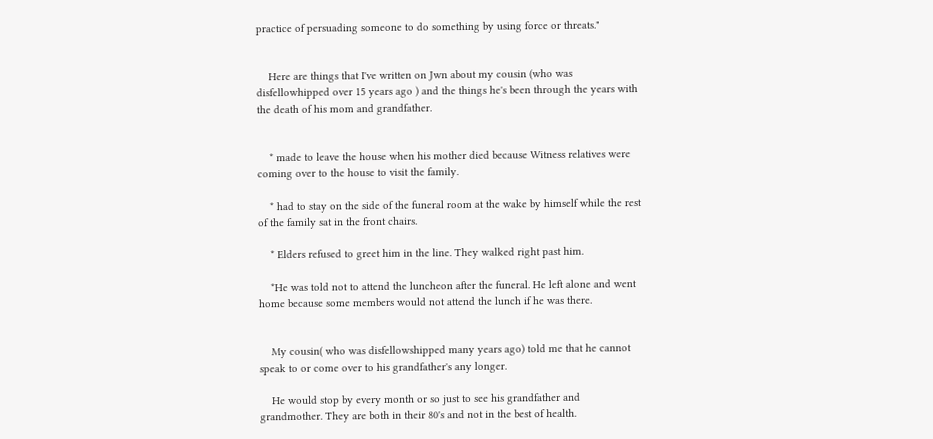practice of persuading someone to do something by using force or threats."


    Here are things that I've written on Jwn about my cousin (who was disfellowhipped over 15 years ago ) and the things he's been through the years with the death of his mom and grandfather.


    * made to leave the house when his mother died because Witness relatives were coming over to the house to visit the family.

    * had to stay on the side of the funeral room at the wake by himself while the rest of the family sat in the front chairs.

    * Elders refused to greet him in the line. They walked right past him.

    *He was told not to attend the luncheon after the funeral. He left alone and went home because some members would not attend the lunch if he was there.


    My cousin( who was disfellowshipped many years ago) told me that he cannot speak to or come over to his grandfather's any longer.

    He would stop by every month or so just to see his grandfather and grandmother. They are both in their 80's and not in the best of health.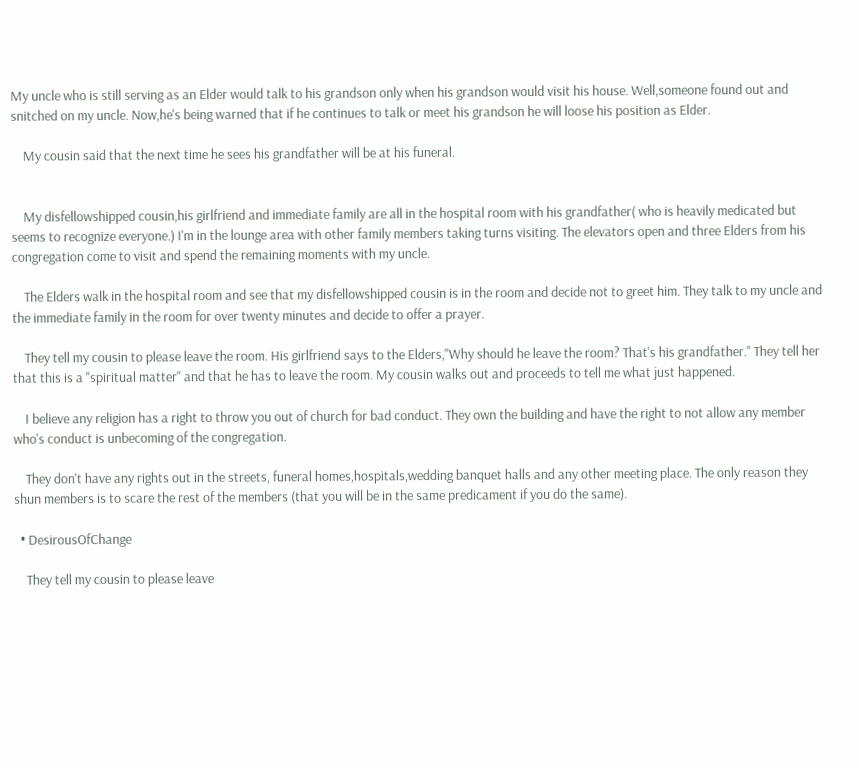My uncle who is still serving as an Elder would talk to his grandson only when his grandson would visit his house. Well,someone found out and snitched on my uncle. Now,he's being warned that if he continues to talk or meet his grandson he will loose his position as Elder.

    My cousin said that the next time he sees his grandfather will be at his funeral.


    My disfellowshipped cousin,his girlfriend and immediate family are all in the hospital room with his grandfather( who is heavily medicated but seems to recognize everyone.) I'm in the lounge area with other family members taking turns visiting. The elevators open and three Elders from his congregation come to visit and spend the remaining moments with my uncle.

    The Elders walk in the hospital room and see that my disfellowshipped cousin is in the room and decide not to greet him. They talk to my uncle and the immediate family in the room for over twenty minutes and decide to offer a prayer.

    They tell my cousin to please leave the room. His girlfriend says to the Elders,"Why should he leave the room? That's his grandfather." They tell her that this is a ''spiritual matter'' and that he has to leave the room. My cousin walks out and proceeds to tell me what just happened.

    I believe any religion has a right to throw you out of church for bad conduct. They own the building and have the right to not allow any member who's conduct is unbecoming of the congregation.

    They don't have any rights out in the streets, funeral homes,hospitals,wedding banquet halls and any other meeting place. The only reason they shun members is to scare the rest of the members (that you will be in the same predicament if you do the same).

  • DesirousOfChange

    They tell my cousin to please leave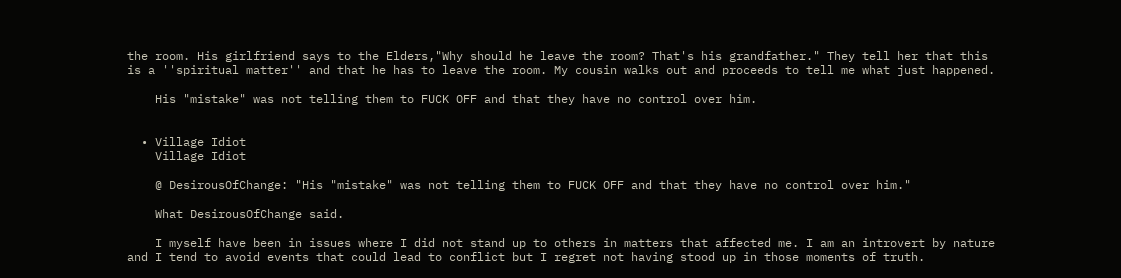the room. His girlfriend says to the Elders,"Why should he leave the room? That's his grandfather." They tell her that this is a ''spiritual matter'' and that he has to leave the room. My cousin walks out and proceeds to tell me what just happened.

    His "mistake" was not telling them to FUCK OFF and that they have no control over him.


  • Village Idiot
    Village Idiot

    @ DesirousOfChange: "His "mistake" was not telling them to FUCK OFF and that they have no control over him."

    What DesirousOfChange said.

    I myself have been in issues where I did not stand up to others in matters that affected me. I am an introvert by nature and I tend to avoid events that could lead to conflict but I regret not having stood up in those moments of truth.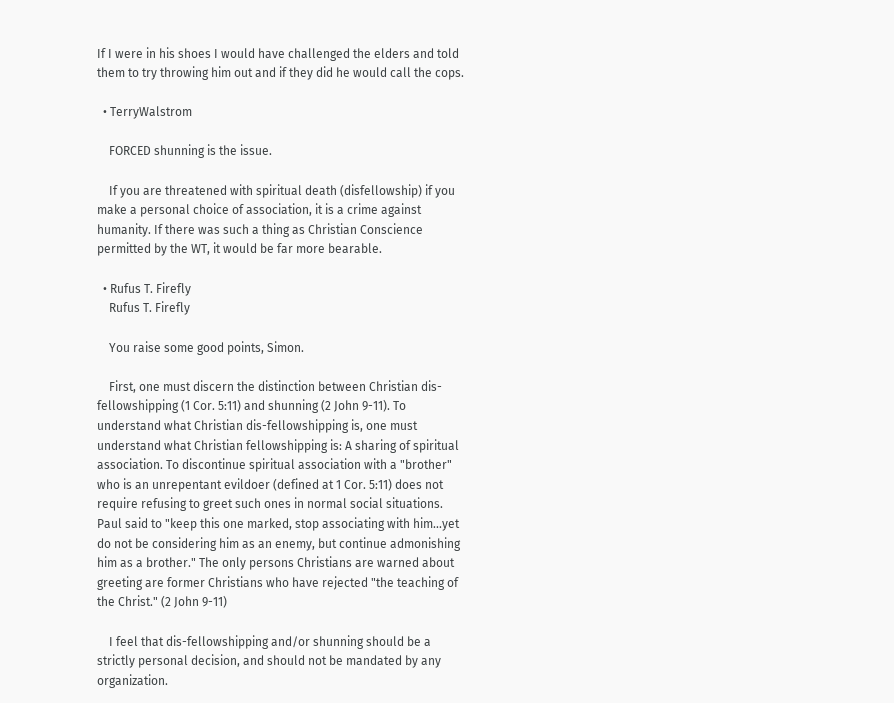If I were in his shoes I would have challenged the elders and told them to try throwing him out and if they did he would call the cops.

  • TerryWalstrom

    FORCED shunning is the issue.

    If you are threatened with spiritual death (disfellowship) if you make a personal choice of association, it is a crime against humanity. If there was such a thing as Christian Conscience permitted by the WT, it would be far more bearable.

  • Rufus T. Firefly
    Rufus T. Firefly

    You raise some good points, Simon.

    First, one must discern the distinction between Christian dis-fellowshipping (1 Cor. 5:11) and shunning (2 John 9-11). To understand what Christian dis-fellowshipping is, one must understand what Christian fellowshipping is: A sharing of spiritual association. To discontinue spiritual association with a "brother" who is an unrepentant evildoer (defined at 1 Cor. 5:11) does not require refusing to greet such ones in normal social situations. Paul said to "keep this one marked, stop associating with him...yet do not be considering him as an enemy, but continue admonishing him as a brother." The only persons Christians are warned about greeting are former Christians who have rejected "the teaching of the Christ." (2 John 9-11)

    I feel that dis-fellowshipping and/or shunning should be a strictly personal decision, and should not be mandated by any organization.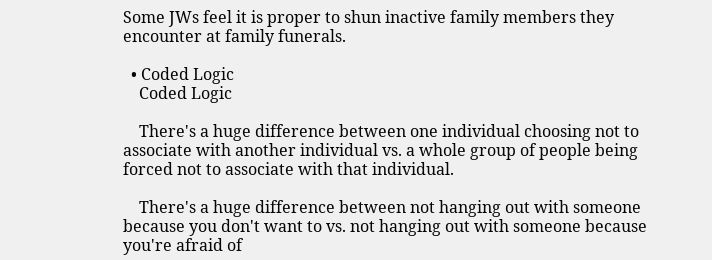Some JWs feel it is proper to shun inactive family members they encounter at family funerals.

  • Coded Logic
    Coded Logic

    There's a huge difference between one individual choosing not to associate with another individual vs. a whole group of people being forced not to associate with that individual.

    There's a huge difference between not hanging out with someone because you don't want to vs. not hanging out with someone because you're afraid of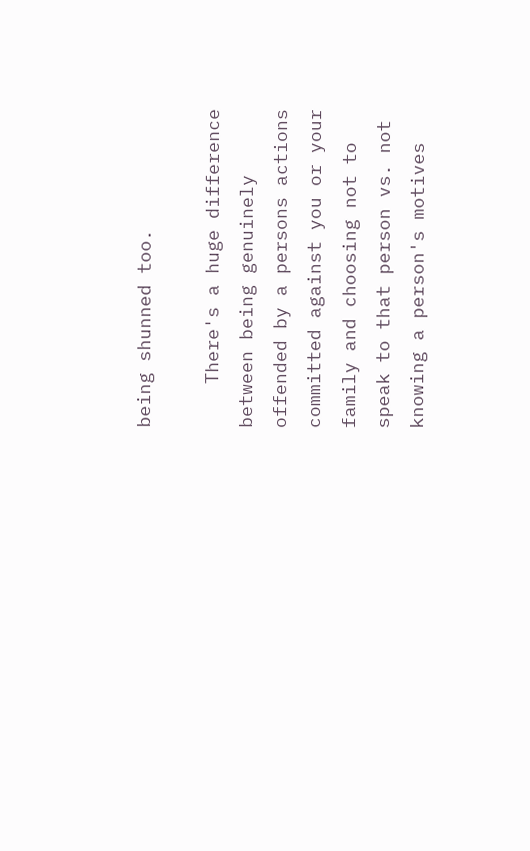being shunned too.

    There's a huge difference between being genuinely offended by a persons actions committed against you or your family and choosing not to speak to that person vs. not knowing a person's motives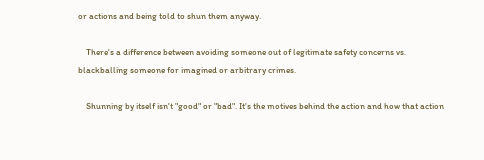or actions and being told to shun them anyway.

    There's a difference between avoiding someone out of legitimate safety concerns vs. blackballing someone for imagined or arbitrary crimes.

    Shunning by itself isn't "good" or "bad". It's the motives behind the action and how that action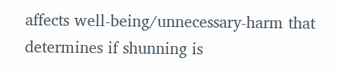affects well-being/unnecessary-harm that determines if shunning is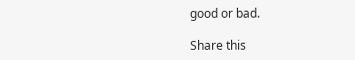good or bad.

Share this